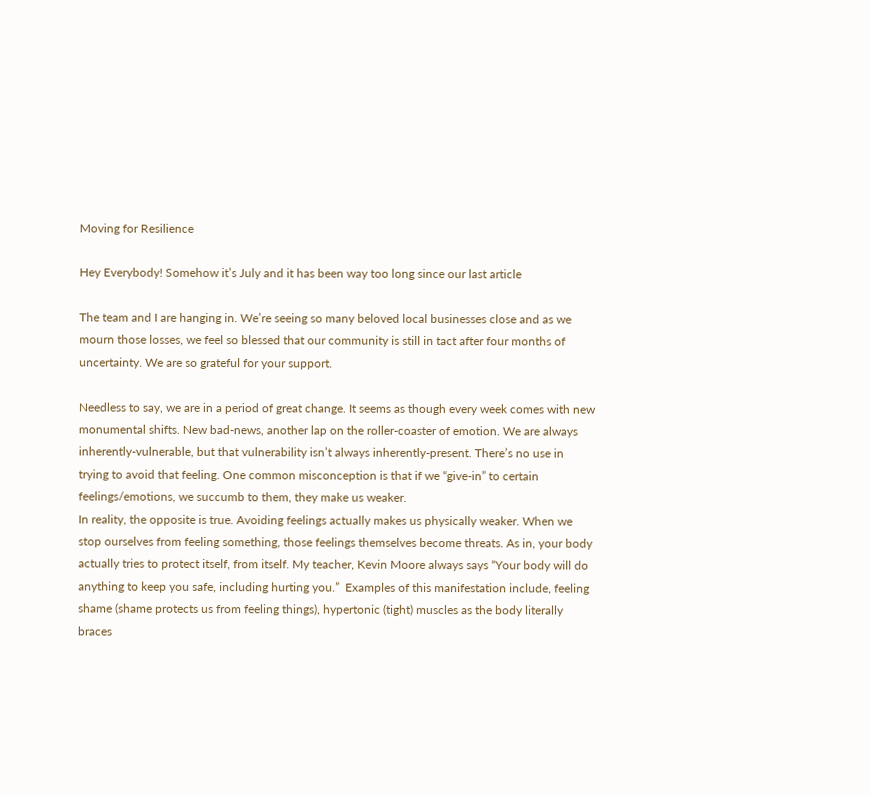Moving for Resilience

Hey Everybody! Somehow it’s July and it has been way too long since our last article

The team and I are hanging in. We’re seeing so many beloved local businesses close and as we mourn those losses, we feel so blessed that our community is still in tact after four months of uncertainty. We are so grateful for your support.

Needless to say, we are in a period of great change. It seems as though every week comes with new monumental shifts. New bad-news, another lap on the roller-coaster of emotion. We are always inherently-vulnerable, but that vulnerability isn’t always inherently-present. There’s no use in trying to avoid that feeling. One common misconception is that if we “give-in” to certain feelings/emotions, we succumb to them, they make us weaker.
In reality, the opposite is true. Avoiding feelings actually makes us physically weaker. When we stop ourselves from feeling something, those feelings themselves become threats. As in, your body actually tries to protect itself, from itself. My teacher, Kevin Moore always says “Your body will do anything to keep you safe, including hurting you.”  Examples of this manifestation include, feeling shame (shame protects us from feeling things), hypertonic (tight) muscles as the body literally braces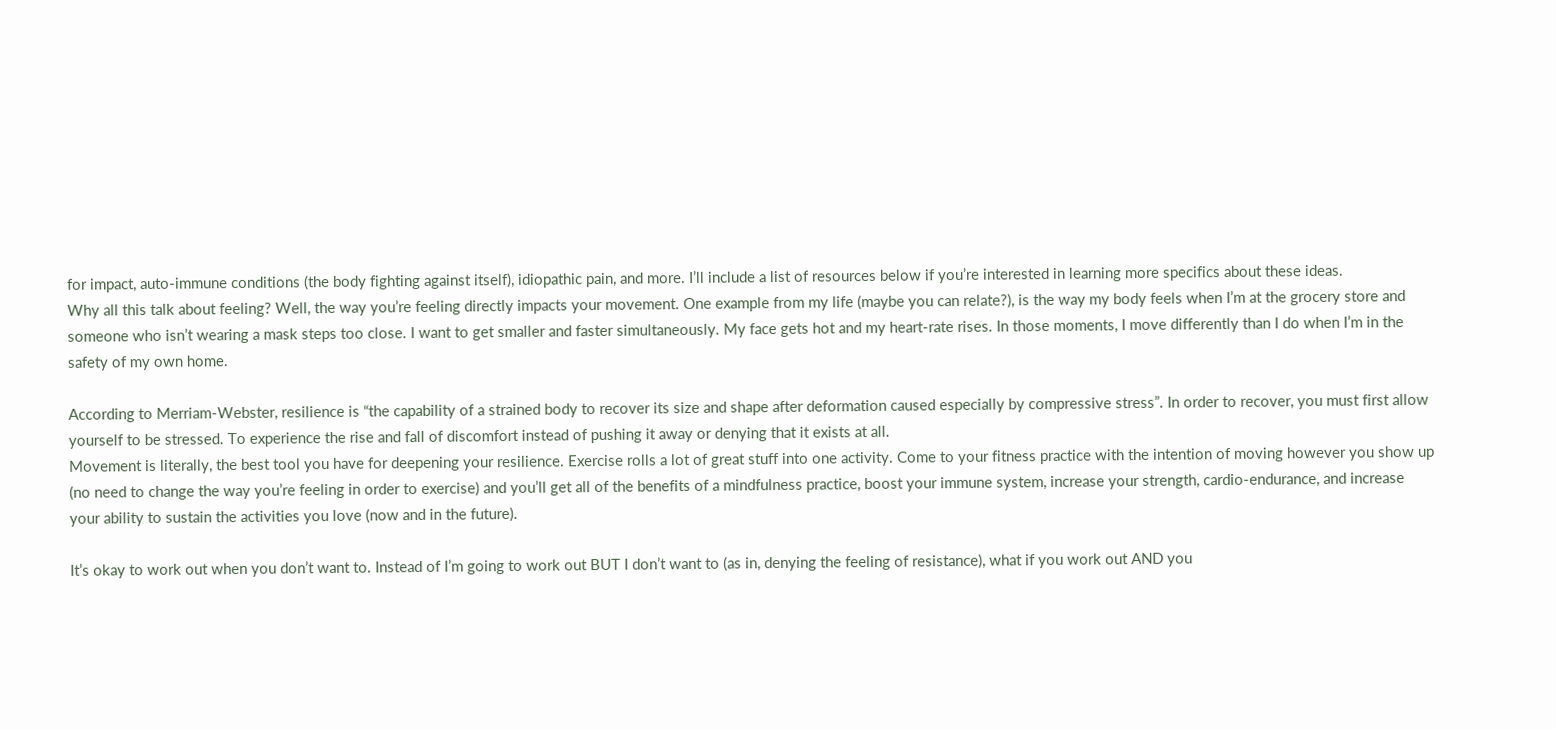for impact, auto-immune conditions (the body fighting against itself), idiopathic pain, and more. I’ll include a list of resources below if you’re interested in learning more specifics about these ideas.
Why all this talk about feeling? Well, the way you’re feeling directly impacts your movement. One example from my life (maybe you can relate?), is the way my body feels when I’m at the grocery store and someone who isn’t wearing a mask steps too close. I want to get smaller and faster simultaneously. My face gets hot and my heart-rate rises. In those moments, I move differently than I do when I’m in the safety of my own home.

According to Merriam-Webster, resilience is “the capability of a strained body to recover its size and shape after deformation caused especially by compressive stress”. In order to recover, you must first allow yourself to be stressed. To experience the rise and fall of discomfort instead of pushing it away or denying that it exists at all.
Movement is literally, the best tool you have for deepening your resilience. Exercise rolls a lot of great stuff into one activity. Come to your fitness practice with the intention of moving however you show up (no need to change the way you’re feeling in order to exercise) and you’ll get all of the benefits of a mindfulness practice, boost your immune system, increase your strength, cardio-endurance, and increase your ability to sustain the activities you love (now and in the future).

It’s okay to work out when you don’t want to. Instead of I’m going to work out BUT I don’t want to (as in, denying the feeling of resistance), what if you work out AND you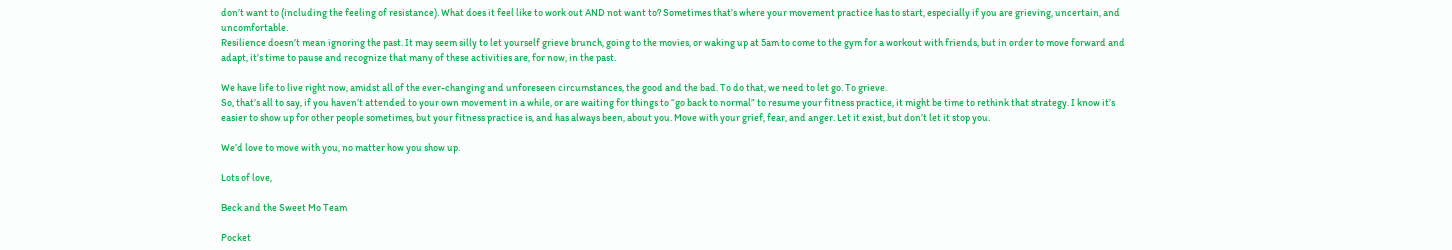don’t want to (including the feeling of resistance). What does it feel like to work out AND not want to? Sometimes that’s where your movement practice has to start, especially if you are grieving, uncertain, and uncomfortable.
Resilience doesn’t mean ignoring the past. It may seem silly to let yourself grieve brunch, going to the movies, or waking up at 5am to come to the gym for a workout with friends, but in order to move forward and adapt, it’s time to pause and recognize that many of these activities are, for now, in the past.

We have life to live right now, amidst all of the ever-changing and unforeseen circumstances, the good and the bad. To do that, we need to let go. To grieve.
So, that’s all to say, if you haven’t attended to your own movement in a while, or are waiting for things to “go back to normal” to resume your fitness practice, it might be time to rethink that strategy. I know it’s easier to show up for other people sometimes, but your fitness practice is, and has always been, about you. Move with your grief, fear, and anger. Let it exist, but don’t let it stop you.

We’d love to move with you, no matter how you show up.

Lots of love,

Beck and the Sweet Mo Team

Pocket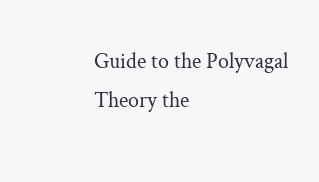Guide to the Polyvagal Theory the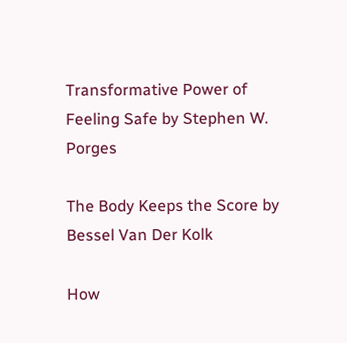Transformative Power of Feeling Safe by Stephen W. Porges

The Body Keeps the Score by Bessel Van Der Kolk

How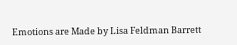Emotions are Made by Lisa Feldman Barrett